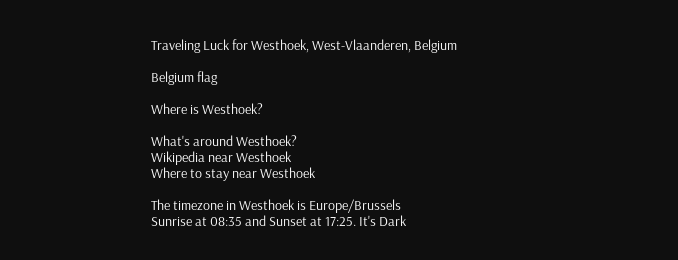Traveling Luck for Westhoek, West-Vlaanderen, Belgium

Belgium flag

Where is Westhoek?

What's around Westhoek?
Wikipedia near Westhoek
Where to stay near Westhoek

The timezone in Westhoek is Europe/Brussels
Sunrise at 08:35 and Sunset at 17:25. It's Dark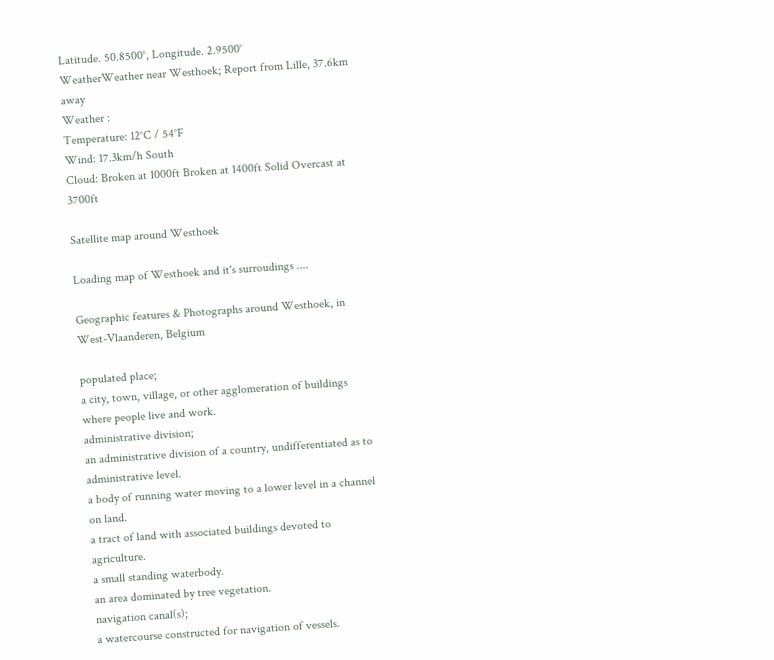Latitude. 50.8500°, Longitude. 2.9500°
WeatherWeather near Westhoek; Report from Lille, 37.6km away
Weather :
Temperature: 12°C / 54°F
Wind: 17.3km/h South
Cloud: Broken at 1000ft Broken at 1400ft Solid Overcast at 3700ft

Satellite map around Westhoek

Loading map of Westhoek and it's surroudings ....

Geographic features & Photographs around Westhoek, in West-Vlaanderen, Belgium

populated place;
a city, town, village, or other agglomeration of buildings where people live and work.
administrative division;
an administrative division of a country, undifferentiated as to administrative level.
a body of running water moving to a lower level in a channel on land.
a tract of land with associated buildings devoted to agriculture.
a small standing waterbody.
an area dominated by tree vegetation.
navigation canal(s);
a watercourse constructed for navigation of vessels.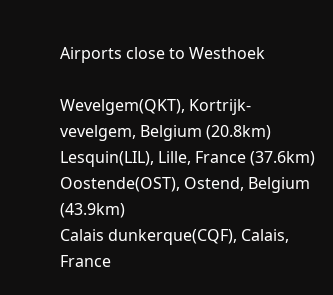Airports close to Westhoek

Wevelgem(QKT), Kortrijk-vevelgem, Belgium (20.8km)
Lesquin(LIL), Lille, France (37.6km)
Oostende(OST), Ostend, Belgium (43.9km)
Calais dunkerque(CQF), Calais, France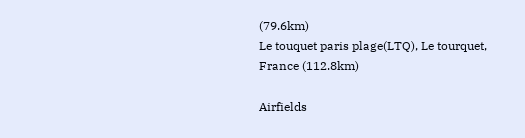(79.6km)
Le touquet paris plage(LTQ), Le tourquet, France (112.8km)

Airfields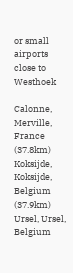or small airports close to Westhoek

Calonne, Merville, France (37.8km)
Koksijde, Koksijde, Belgium (37.9km)
Ursel, Ursel, Belgium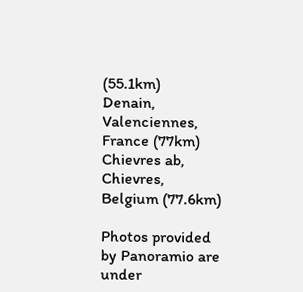(55.1km)
Denain, Valenciennes, France (77km)
Chievres ab, Chievres, Belgium (77.6km)

Photos provided by Panoramio are under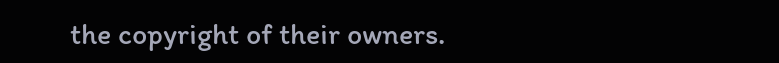the copyright of their owners.